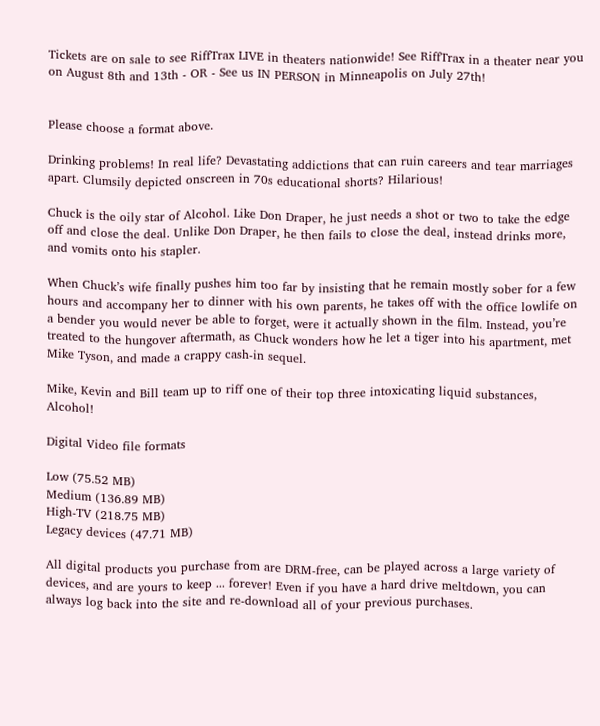Tickets are on sale to see RiffTrax LIVE in theaters nationwide! See RiffTrax in a theater near you on August 8th and 13th - OR - See us IN PERSON in Minneapolis on July 27th!


Please choose a format above.

Drinking problems! In real life? Devastating addictions that can ruin careers and tear marriages apart. Clumsily depicted onscreen in 70s educational shorts? Hilarious!

Chuck is the oily star of Alcohol. Like Don Draper, he just needs a shot or two to take the edge off and close the deal. Unlike Don Draper, he then fails to close the deal, instead drinks more, and vomits onto his stapler.

When Chuck’s wife finally pushes him too far by insisting that he remain mostly sober for a few hours and accompany her to dinner with his own parents, he takes off with the office lowlife on a bender you would never be able to forget, were it actually shown in the film. Instead, you’re treated to the hungover aftermath, as Chuck wonders how he let a tiger into his apartment, met Mike Tyson, and made a crappy cash-in sequel.

Mike, Kevin and Bill team up to riff one of their top three intoxicating liquid substances, Alcohol!

Digital Video file formats

Low (75.52 MB)
Medium (136.89 MB)
High-TV (218.75 MB)
Legacy devices (47.71 MB)

All digital products you purchase from are DRM-free, can be played across a large variety of devices, and are yours to keep ... forever! Even if you have a hard drive meltdown, you can always log back into the site and re-download all of your previous purchases.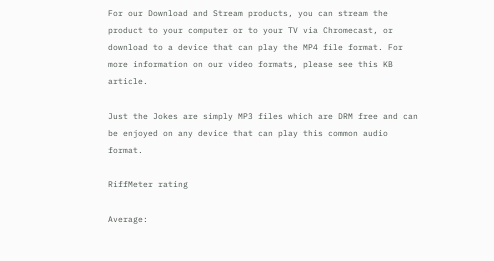For our Download and Stream products, you can stream the product to your computer or to your TV via Chromecast, or download to a device that can play the MP4 file format. For more information on our video formats, please see this KB article.

Just the Jokes are simply MP3 files which are DRM free and can be enjoyed on any device that can play this common audio format.

RiffMeter rating

Average: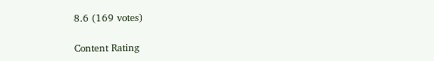8.6 (169 votes)

Content Rating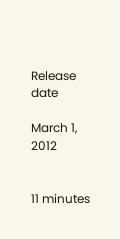Release date

March 1, 2012


11 minutes